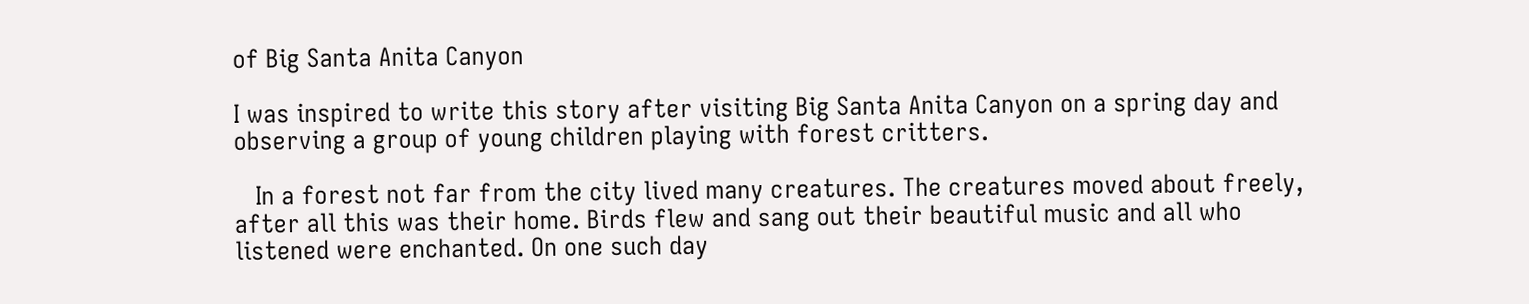of Big Santa Anita Canyon

I was inspired to write this story after visiting Big Santa Anita Canyon on a spring day and observing a group of young children playing with forest critters.

   In a forest not far from the city lived many creatures. The creatures moved about freely, after all this was their home. Birds flew and sang out their beautiful music and all who listened were enchanted. On one such day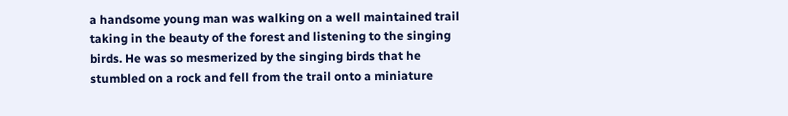a handsome young man was walking on a well maintained trail taking in the beauty of the forest and listening to the singing birds. He was so mesmerized by the singing birds that he stumbled on a rock and fell from the trail onto a miniature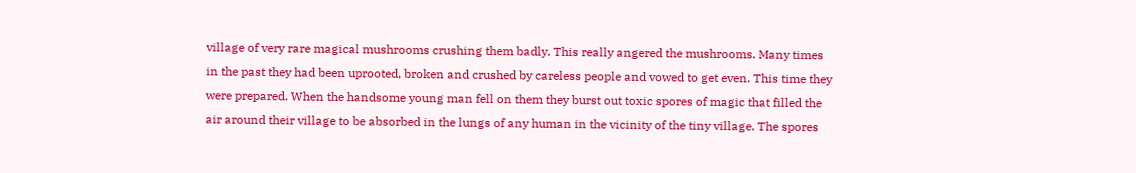village of very rare magical mushrooms crushing them badly. This really angered the mushrooms. Many times in the past they had been uprooted, broken and crushed by careless people and vowed to get even. This time they were prepared. When the handsome young man fell on them they burst out toxic spores of magic that filled the air around their village to be absorbed in the lungs of any human in the vicinity of the tiny village. The spores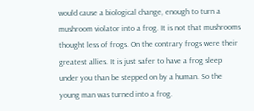would cause a biological change, enough to turn a mushroom violator into a frog. It is not that mushrooms thought less of frogs. On the contrary frogs were their greatest allies. It is just safer to have a frog sleep under you than be stepped on by a human. So the young man was turned into a frog.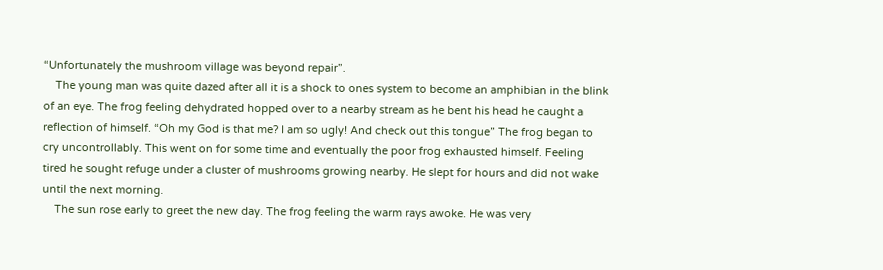“Unfortunately the mushroom village was beyond repair”.
    The young man was quite dazed after all it is a shock to ones system to become an amphibian in the blink of an eye. The frog feeling dehydrated hopped over to a nearby stream as he bent his head he caught a reflection of himself. “Oh my God is that me? I am so ugly! And check out this tongue” The frog began to cry uncontrollably. This went on for some time and eventually the poor frog exhausted himself. Feeling tired he sought refuge under a cluster of mushrooms growing nearby. He slept for hours and did not wake until the next morning.
    The sun rose early to greet the new day. The frog feeling the warm rays awoke. He was very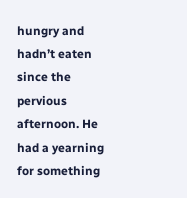hungry and hadn’t eaten since the pervious afternoon. He had a yearning for something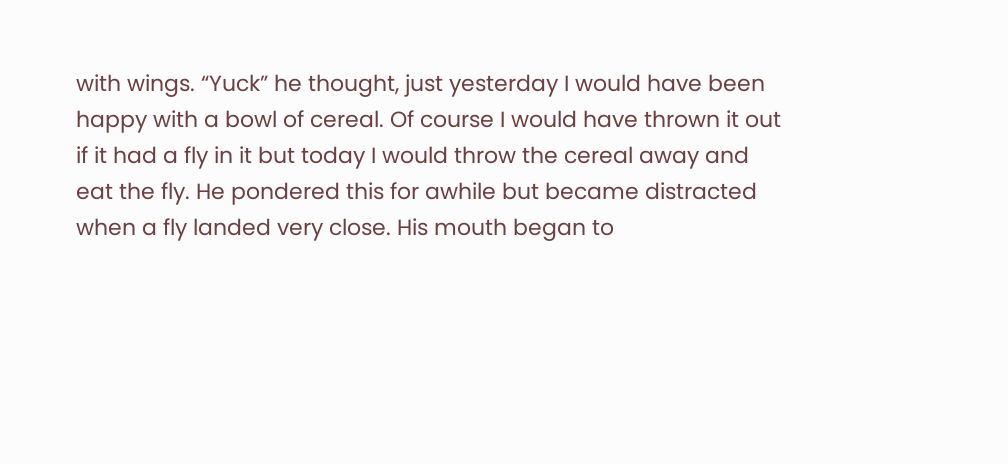with wings. “Yuck” he thought, just yesterday I would have been happy with a bowl of cereal. Of course I would have thrown it out if it had a fly in it but today I would throw the cereal away and eat the fly. He pondered this for awhile but became distracted when a fly landed very close. His mouth began to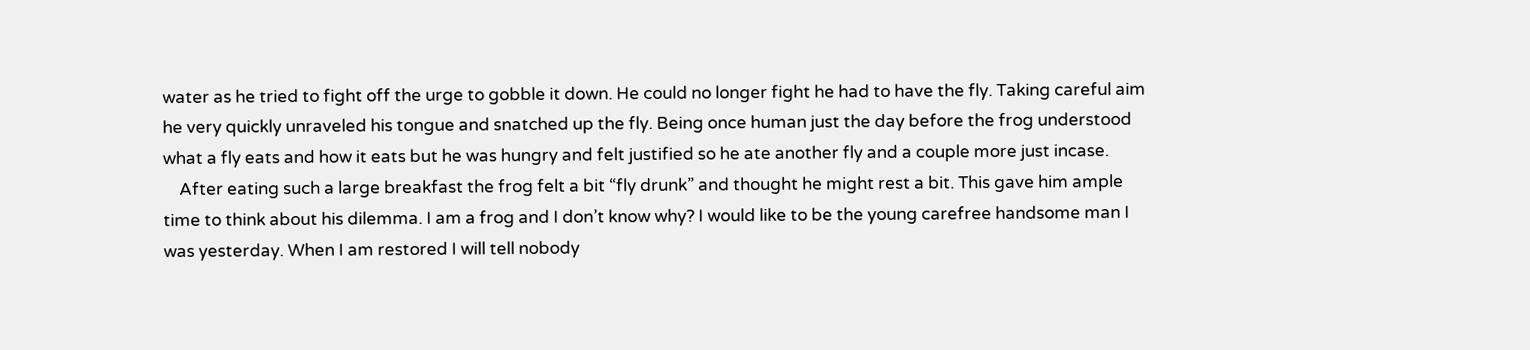water as he tried to fight off the urge to gobble it down. He could no longer fight he had to have the fly. Taking careful aim he very quickly unraveled his tongue and snatched up the fly. Being once human just the day before the frog understood what a fly eats and how it eats but he was hungry and felt justified so he ate another fly and a couple more just incase.
    After eating such a large breakfast the frog felt a bit “fly drunk” and thought he might rest a bit. This gave him ample time to think about his dilemma. I am a frog and I don’t know why? I would like to be the young carefree handsome man I was yesterday. When I am restored I will tell nobody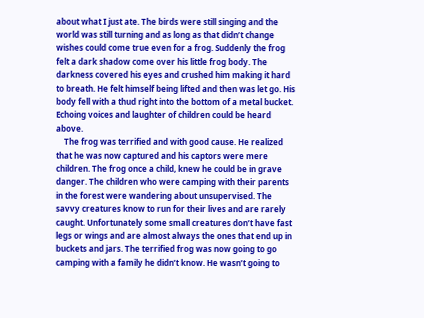about what I just ate. The birds were still singing and the world was still turning and as long as that didn’t change wishes could come true even for a frog. Suddenly the frog felt a dark shadow come over his little frog body. The darkness covered his eyes and crushed him making it hard to breath. He felt himself being lifted and then was let go. His body fell with a thud right into the bottom of a metal bucket. Echoing voices and laughter of children could be heard above.
    The frog was terrified and with good cause. He realized that he was now captured and his captors were mere children. The frog once a child, knew he could be in grave danger. The children who were camping with their parents in the forest were wandering about unsupervised. The savvy creatures know to run for their lives and are rarely caught. Unfortunately some small creatures don’t have fast legs or wings and are almost always the ones that end up in buckets and jars. The terrified frog was now going to go camping with a family he didn’t know. He wasn’t going to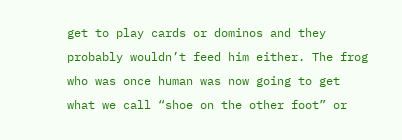get to play cards or dominos and they probably wouldn’t feed him either. The frog who was once human was now going to get what we call “shoe on the other foot” or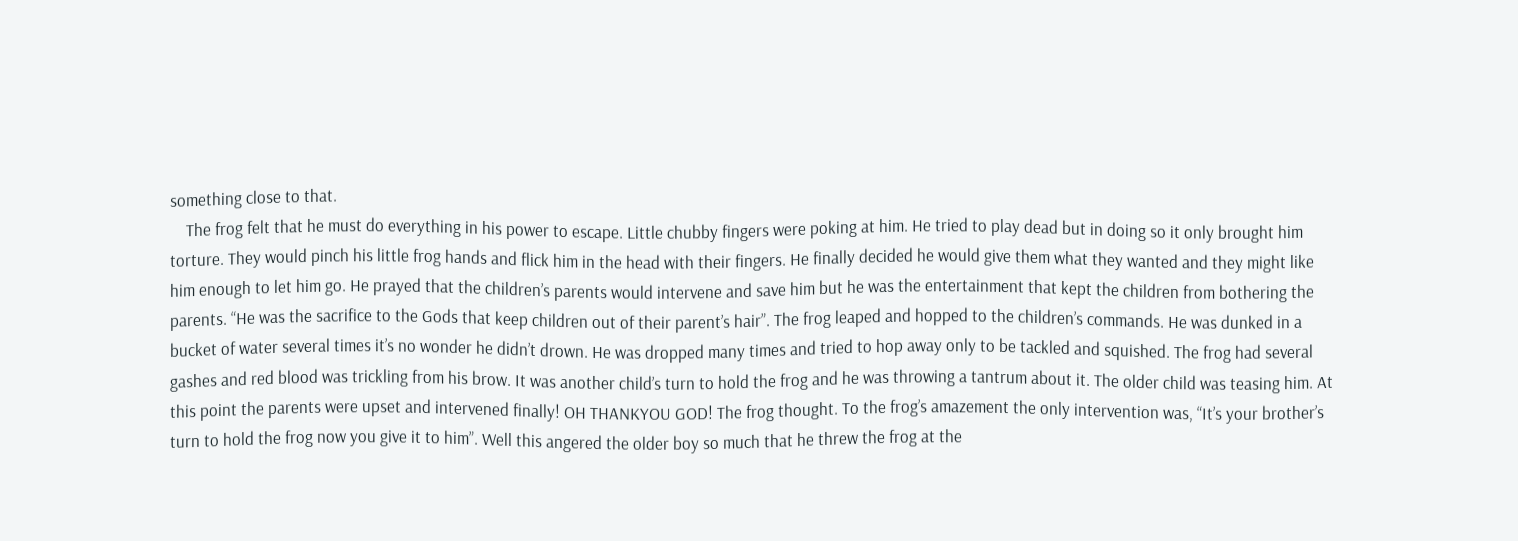something close to that.
    The frog felt that he must do everything in his power to escape. Little chubby fingers were poking at him. He tried to play dead but in doing so it only brought him torture. They would pinch his little frog hands and flick him in the head with their fingers. He finally decided he would give them what they wanted and they might like him enough to let him go. He prayed that the children’s parents would intervene and save him but he was the entertainment that kept the children from bothering the parents. “He was the sacrifice to the Gods that keep children out of their parent’s hair”. The frog leaped and hopped to the children’s commands. He was dunked in a bucket of water several times it’s no wonder he didn’t drown. He was dropped many times and tried to hop away only to be tackled and squished. The frog had several gashes and red blood was trickling from his brow. It was another child’s turn to hold the frog and he was throwing a tantrum about it. The older child was teasing him. At this point the parents were upset and intervened finally! OH THANKYOU GOD! The frog thought. To the frog’s amazement the only intervention was, “It’s your brother’s turn to hold the frog now you give it to him”. Well this angered the older boy so much that he threw the frog at the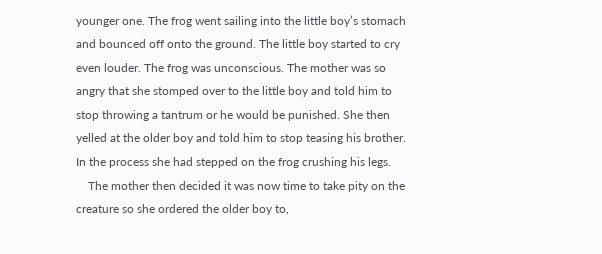younger one. The frog went sailing into the little boy’s stomach and bounced off onto the ground. The little boy started to cry even louder. The frog was unconscious. The mother was so angry that she stomped over to the little boy and told him to stop throwing a tantrum or he would be punished. She then yelled at the older boy and told him to stop teasing his brother. In the process she had stepped on the frog crushing his legs.
    The mother then decided it was now time to take pity on the creature so she ordered the older boy to,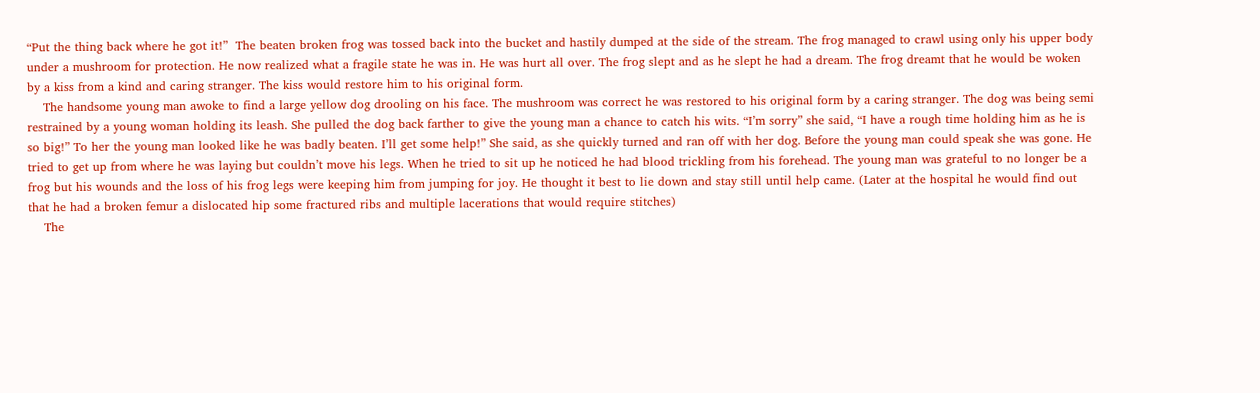“Put the thing back where he got it!”  The beaten broken frog was tossed back into the bucket and hastily dumped at the side of the stream. The frog managed to crawl using only his upper body under a mushroom for protection. He now realized what a fragile state he was in. He was hurt all over. The frog slept and as he slept he had a dream. The frog dreamt that he would be woken by a kiss from a kind and caring stranger. The kiss would restore him to his original form.
    The handsome young man awoke to find a large yellow dog drooling on his face. The mushroom was correct he was restored to his original form by a caring stranger. The dog was being semi restrained by a young woman holding its leash. She pulled the dog back farther to give the young man a chance to catch his wits. “I’m sorry” she said, “I have a rough time holding him as he is so big!” To her the young man looked like he was badly beaten. I’ll get some help!” She said, as she quickly turned and ran off with her dog. Before the young man could speak she was gone. He tried to get up from where he was laying but couldn’t move his legs. When he tried to sit up he noticed he had blood trickling from his forehead. The young man was grateful to no longer be a frog but his wounds and the loss of his frog legs were keeping him from jumping for joy. He thought it best to lie down and stay still until help came. (Later at the hospital he would find out that he had a broken femur a dislocated hip some fractured ribs and multiple lacerations that would require stitches)
    The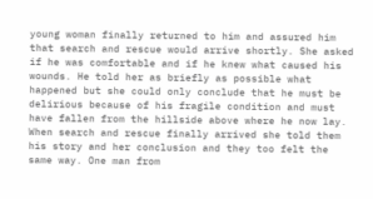young woman finally returned to him and assured him that search and rescue would arrive shortly. She asked if he was comfortable and if he knew what caused his wounds. He told her as briefly as possible what happened but she could only conclude that he must be delirious because of his fragile condition and must have fallen from the hillside above where he now lay. When search and rescue finally arrived she told them his story and her conclusion and they too felt the same way. One man from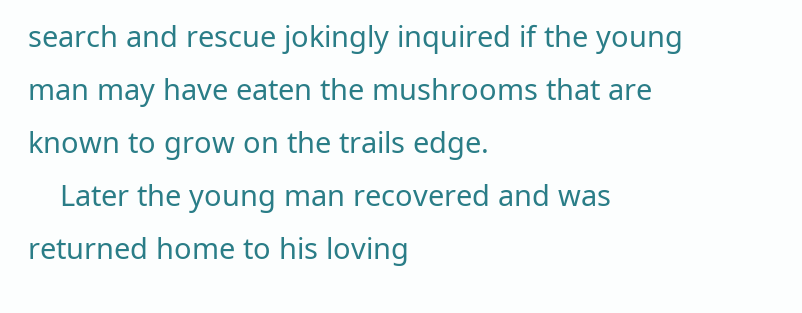search and rescue jokingly inquired if the young man may have eaten the mushrooms that are known to grow on the trails edge.
    Later the young man recovered and was returned home to his loving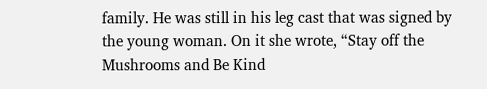family. He was still in his leg cast that was signed by the young woman. On it she wrote, “Stay off the Mushrooms and Be Kind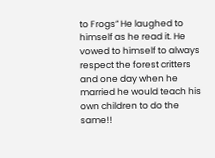to Frogs” He laughed to himself as he read it. He vowed to himself to always respect the forest critters and one day when he married he would teach his own children to do the same!!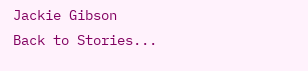Jackie Gibson
Back to Stories...